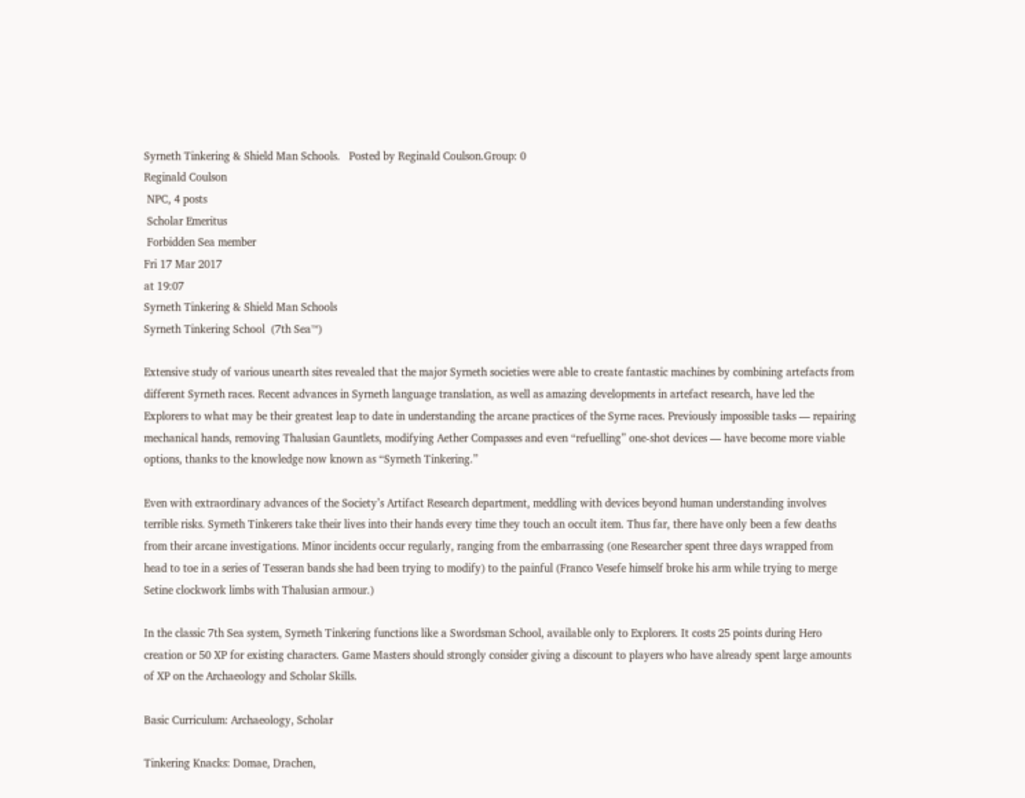Syrneth Tinkering & Shield Man Schools.   Posted by Reginald Coulson.Group: 0
Reginald Coulson
 NPC, 4 posts
 Scholar Emeritus
 Forbidden Sea member
Fri 17 Mar 2017
at 19:07
Syrneth Tinkering & Shield Man Schools
Syrneth Tinkering School  (7th Sea™)

Extensive study of various unearth sites revealed that the major Syrneth societies were able to create fantastic machines by combining artefacts from different Syrneth races. Recent advances in Syrneth language translation, as well as amazing developments in artefact research, have led the Explorers to what may be their greatest leap to date in understanding the arcane practices of the Syrne races. Previously impossible tasks — repairing mechanical hands, removing Thalusian Gauntlets, modifying Aether Compasses and even “refuelling” one-shot devices — have become more viable options, thanks to the knowledge now known as “Syrneth Tinkering.”

Even with extraordinary advances of the Society’s Artifact Research department, meddling with devices beyond human understanding involves terrible risks. Syrneth Tinkerers take their lives into their hands every time they touch an occult item. Thus far, there have only been a few deaths from their arcane investigations. Minor incidents occur regularly, ranging from the embarrassing (one Researcher spent three days wrapped from head to toe in a series of Tesseran bands she had been trying to modify) to the painful (Franco Vesefe himself broke his arm while trying to merge Setine clockwork limbs with Thalusian armour.)

In the classic 7th Sea system, Syrneth Tinkering functions like a Swordsman School, available only to Explorers. It costs 25 points during Hero creation or 50 XP for existing characters. Game Masters should strongly consider giving a discount to players who have already spent large amounts of XP on the Archaeology and Scholar Skills.

Basic Curriculum: Archaeology, Scholar

Tinkering Knacks: Domae, Drachen,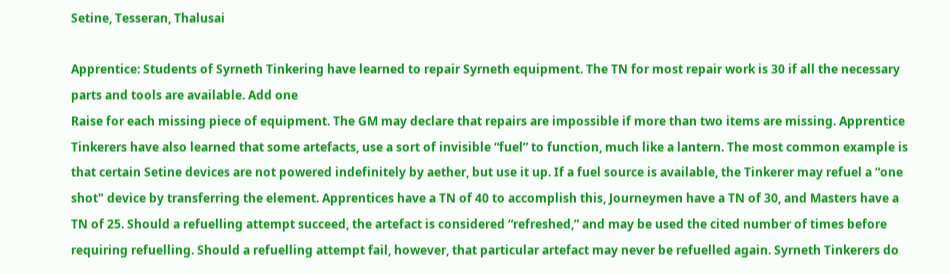Setine, Tesseran, Thalusai

Apprentice: Students of Syrneth Tinkering have learned to repair Syrneth equipment. The TN for most repair work is 30 if all the necessary parts and tools are available. Add one
Raise for each missing piece of equipment. The GM may declare that repairs are impossible if more than two items are missing. Apprentice Tinkerers have also learned that some artefacts, use a sort of invisible “fuel” to function, much like a lantern. The most common example is that certain Setine devices are not powered indefinitely by aether, but use it up. If a fuel source is available, the Tinkerer may refuel a “one shot" device by transferring the element. Apprentices have a TN of 40 to accomplish this, Journeymen have a TN of 30, and Masters have a TN of 25. Should a refuelling attempt succeed, the artefact is considered “refreshed,” and may be used the cited number of times before requiring refuelling. Should a refuelling attempt fail, however, that particular artefact may never be refuelled again. Syrneth Tinkerers do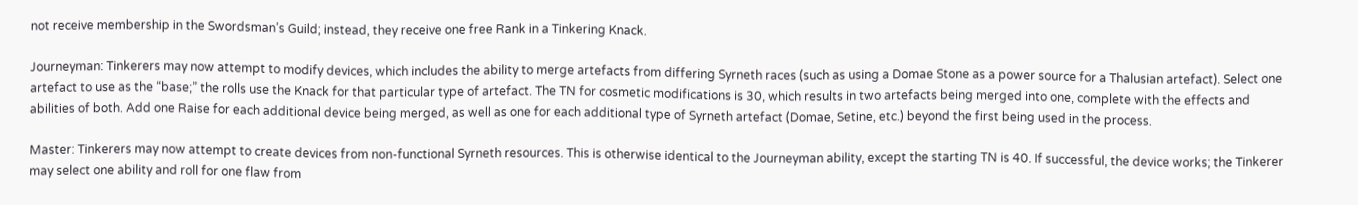not receive membership in the Swordsman’s Guild; instead, they receive one free Rank in a Tinkering Knack.

Journeyman: Tinkerers may now attempt to modify devices, which includes the ability to merge artefacts from differing Syrneth races (such as using a Domae Stone as a power source for a Thalusian artefact). Select one artefact to use as the “base;” the rolls use the Knack for that particular type of artefact. The TN for cosmetic modifications is 30, which results in two artefacts being merged into one, complete with the effects and abilities of both. Add one Raise for each additional device being merged, as well as one for each additional type of Syrneth artefact (Domae, Setine, etc.) beyond the first being used in the process.

Master: Tinkerers may now attempt to create devices from non-functional Syrneth resources. This is otherwise identical to the Journeyman ability, except the starting TN is 40. If successful, the device works; the Tinkerer may select one ability and roll for one flaw from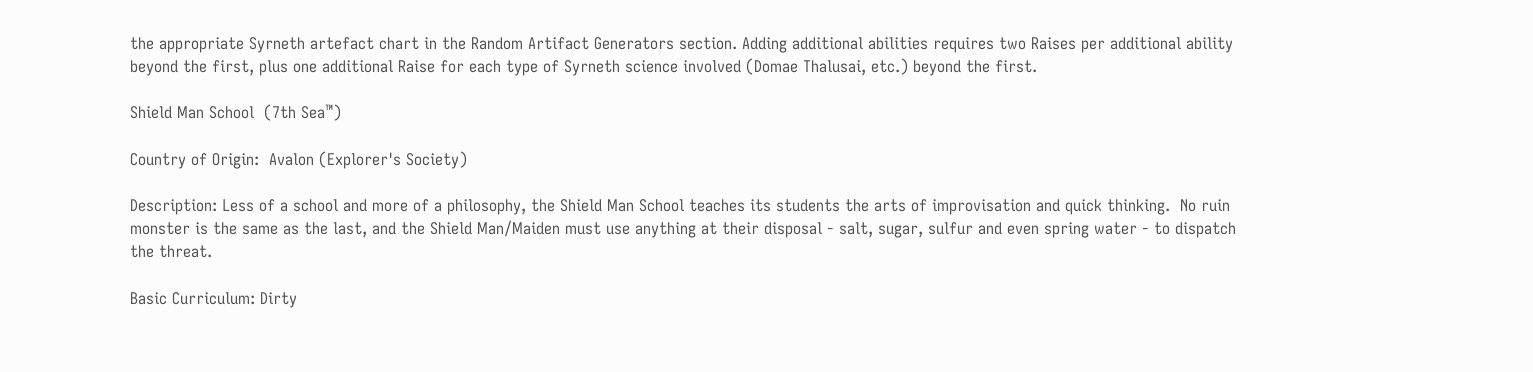the appropriate Syrneth artefact chart in the Random Artifact Generators section. Adding additional abilities requires two Raises per additional ability beyond the first, plus one additional Raise for each type of Syrneth science involved (Domae Thalusai, etc.) beyond the first.

Shield Man School  (7th Sea™)

Country of Origin:  Avalon (Explorer's Society)

Description: Less of a school and more of a philosophy, the Shield Man School teaches its students the arts of improvisation and quick thinking.  No ruin monster is the same as the last, and the Shield Man/Maiden must use anything at their disposal - salt, sugar, sulfur and even spring water - to dispatch the threat.

Basic Curriculum: Dirty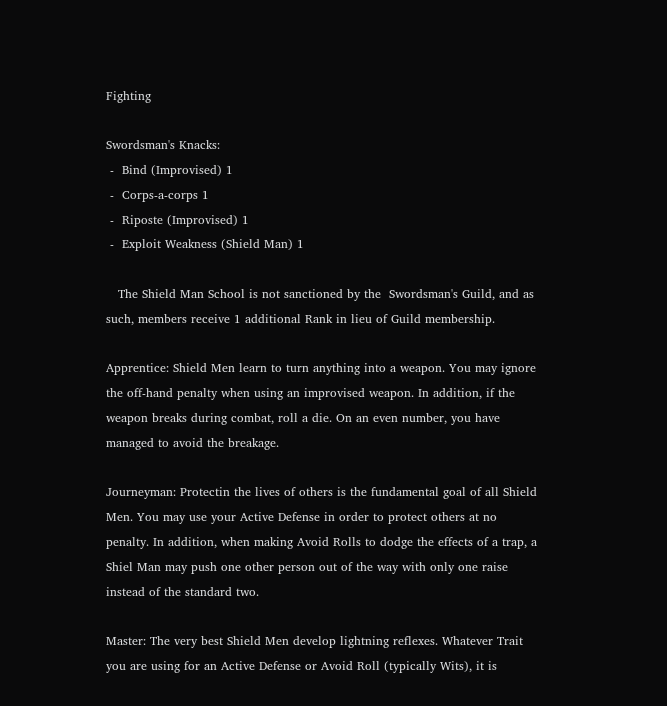Fighting

Swordsman's Knacks:
 -  Bind (Improvised) 1
 -  Corps-a-corps 1
 -  Riposte (Improvised) 1
 -  Exploit Weakness (Shield Man) 1

   The Shield Man School is not sanctioned by the  Swordsman's Guild, and as such, members receive 1 additional Rank in lieu of Guild membership.

Apprentice: Shield Men learn to turn anything into a weapon. You may ignore the off-hand penalty when using an improvised weapon. In addition, if the weapon breaks during combat, roll a die. On an even number, you have managed to avoid the breakage.

Journeyman: Protectin the lives of others is the fundamental goal of all Shield Men. You may use your Active Defense in order to protect others at no penalty. In addition, when making Avoid Rolls to dodge the effects of a trap, a Shiel Man may push one other person out of the way with only one raise instead of the standard two.

Master: The very best Shield Men develop lightning reflexes. Whatever Trait you are using for an Active Defense or Avoid Roll (typically Wits), it is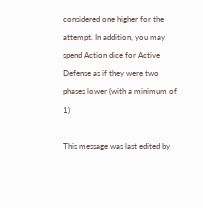considered one higher for the attempt. In addition, you may spend Action dice for Active Defense as if they were two phases lower (with a minimum of 1)

This message was last edited by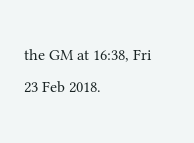the GM at 16:38, Fri 23 Feb 2018.